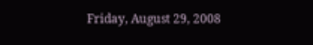Friday, August 29, 2008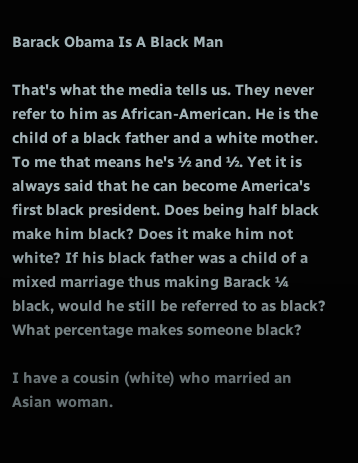Barack Obama Is A Black Man

That's what the media tells us. They never refer to him as African-American. He is the child of a black father and a white mother. To me that means he's ½ and ½. Yet it is always said that he can become America's first black president. Does being half black make him black? Does it make him not white? If his black father was a child of a mixed marriage thus making Barack ¼ black, would he still be referred to as black? What percentage makes someone black?

I have a cousin (white) who married an Asian woman.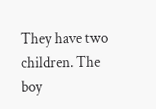They have two children. The boy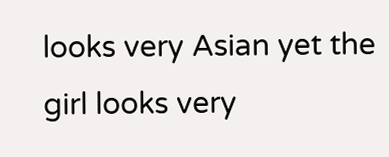looks very Asian yet the girl looks very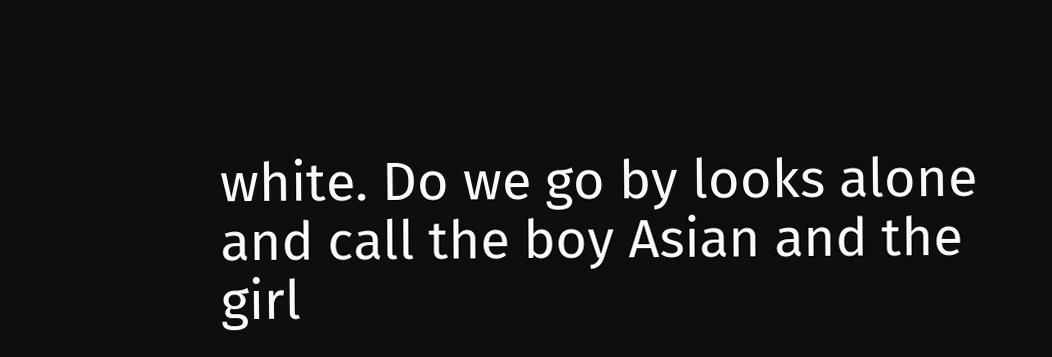white. Do we go by looks alone and call the boy Asian and the girl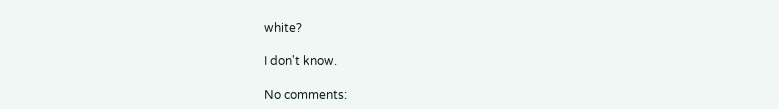white?

I don't know.

No comments: